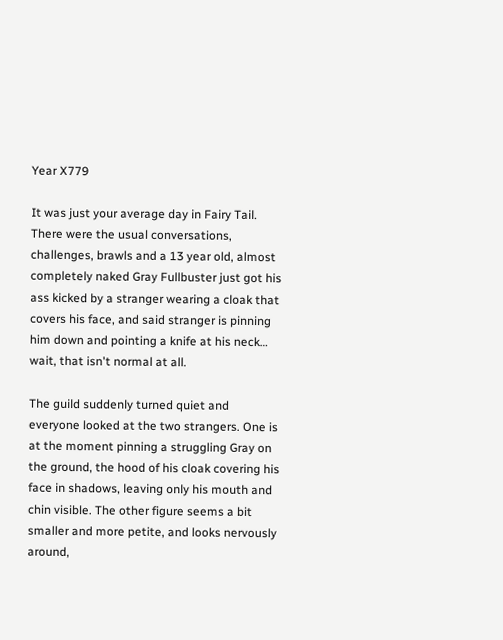Year X779

It was just your average day in Fairy Tail. There were the usual conversations, challenges, brawls and a 13 year old, almost completely naked Gray Fullbuster just got his ass kicked by a stranger wearing a cloak that covers his face, and said stranger is pinning him down and pointing a knife at his neck… wait, that isn't normal at all.

The guild suddenly turned quiet and everyone looked at the two strangers. One is at the moment pinning a struggling Gray on the ground, the hood of his cloak covering his face in shadows, leaving only his mouth and chin visible. The other figure seems a bit smaller and more petite, and looks nervously around,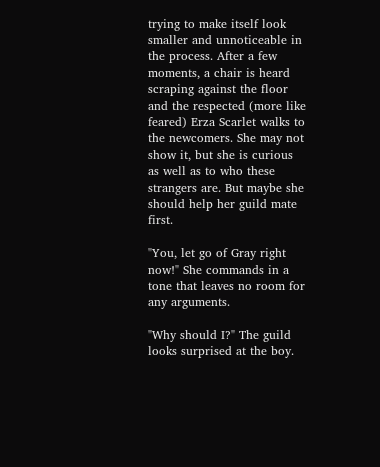trying to make itself look smaller and unnoticeable in the process. After a few moments, a chair is heard scraping against the floor and the respected (more like feared) Erza Scarlet walks to the newcomers. She may not show it, but she is curious as well as to who these strangers are. But maybe she should help her guild mate first.

"You, let go of Gray right now!" She commands in a tone that leaves no room for any arguments.

"Why should I?" The guild looks surprised at the boy.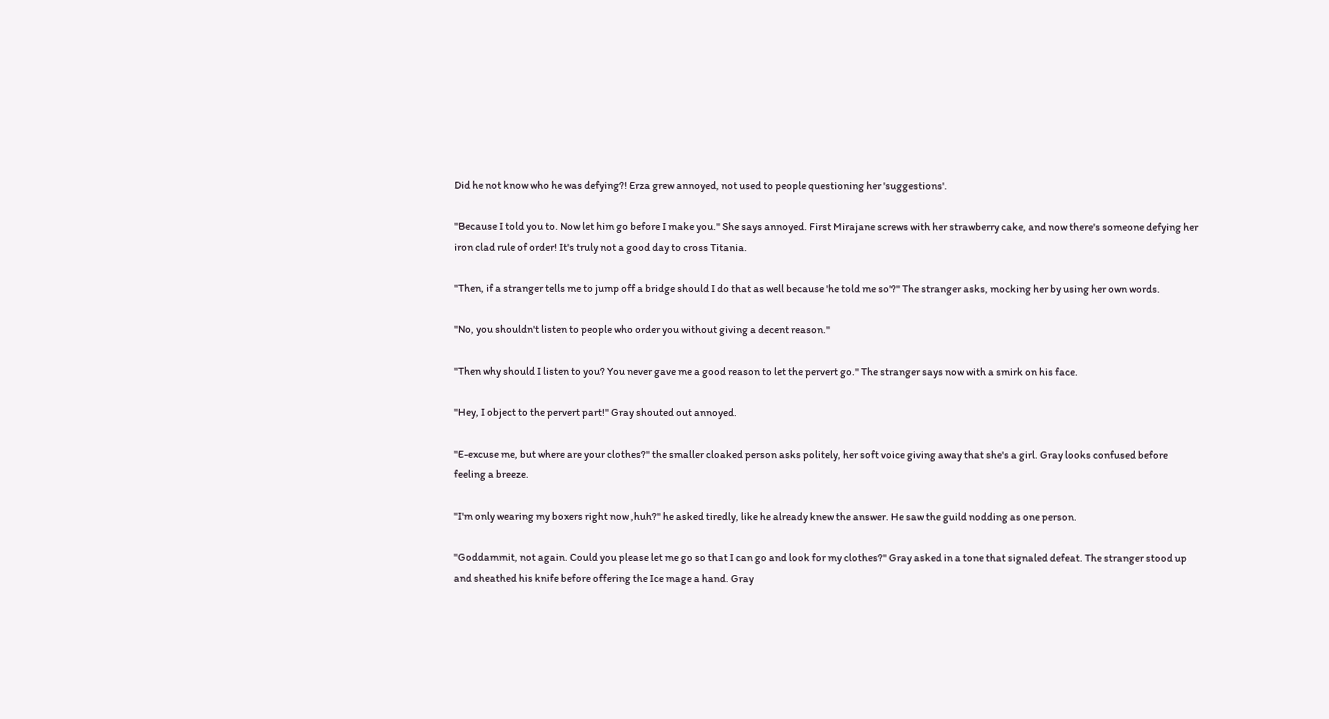Did he not know who he was defying?! Erza grew annoyed, not used to people questioning her 'suggestions'.

"Because I told you to. Now let him go before I make you." She says annoyed. First Mirajane screws with her strawberry cake, and now there's someone defying her iron clad rule of order! It's truly not a good day to cross Titania.

"Then, if a stranger tells me to jump off a bridge should I do that as well because 'he told me so'?" The stranger asks, mocking her by using her own words.

"No, you shouldn't listen to people who order you without giving a decent reason."

"Then why should I listen to you? You never gave me a good reason to let the pervert go." The stranger says now with a smirk on his face.

"Hey, I object to the pervert part!" Gray shouted out annoyed.

"E-excuse me, but where are your clothes?" the smaller cloaked person asks politely, her soft voice giving away that she's a girl. Gray looks confused before feeling a breeze.

"I'm only wearing my boxers right now ,huh?" he asked tiredly, like he already knew the answer. He saw the guild nodding as one person.

"Goddammit, not again. Could you please let me go so that I can go and look for my clothes?" Gray asked in a tone that signaled defeat. The stranger stood up and sheathed his knife before offering the Ice mage a hand. Gray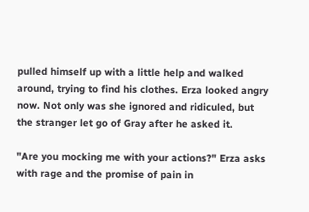pulled himself up with a little help and walked around, trying to find his clothes. Erza looked angry now. Not only was she ignored and ridiculed, but the stranger let go of Gray after he asked it.

"Are you mocking me with your actions?" Erza asks with rage and the promise of pain in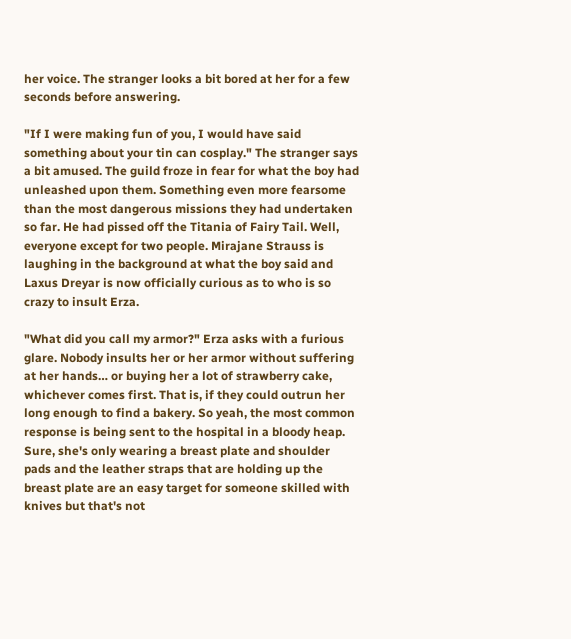her voice. The stranger looks a bit bored at her for a few seconds before answering.

"If I were making fun of you, I would have said something about your tin can cosplay." The stranger says a bit amused. The guild froze in fear for what the boy had unleashed upon them. Something even more fearsome than the most dangerous missions they had undertaken so far. He had pissed off the Titania of Fairy Tail. Well, everyone except for two people. Mirajane Strauss is laughing in the background at what the boy said and Laxus Dreyar is now officially curious as to who is so crazy to insult Erza.

"What did you call my armor?" Erza asks with a furious glare. Nobody insults her or her armor without suffering at her hands… or buying her a lot of strawberry cake, whichever comes first. That is, if they could outrun her long enough to find a bakery. So yeah, the most common response is being sent to the hospital in a bloody heap. Sure, she's only wearing a breast plate and shoulder pads and the leather straps that are holding up the breast plate are an easy target for someone skilled with knives but that's not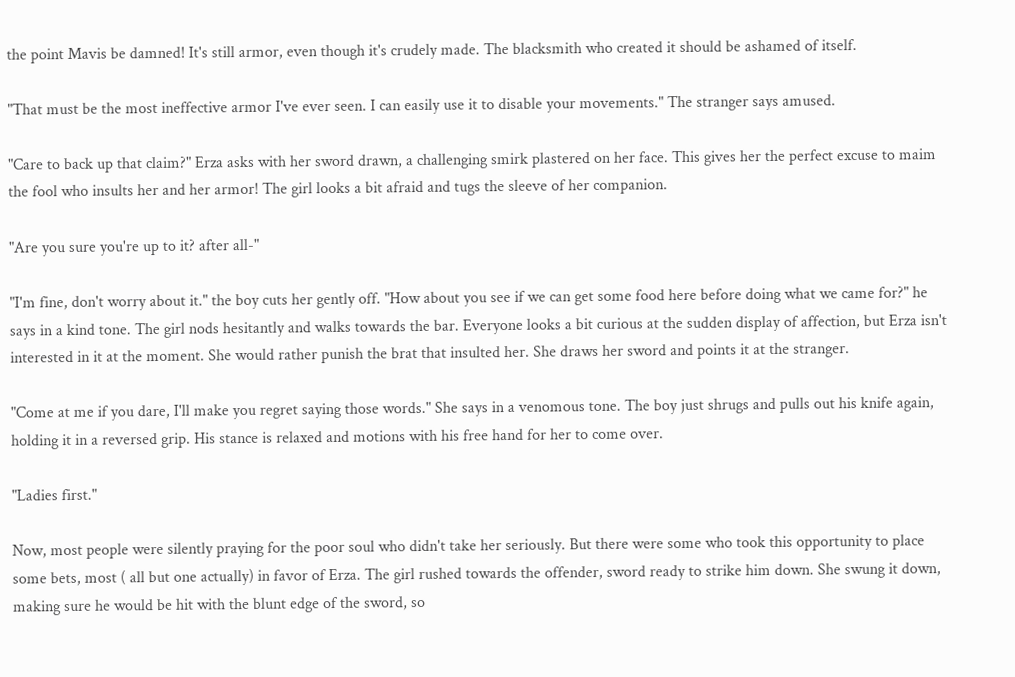the point Mavis be damned! It's still armor, even though it's crudely made. The blacksmith who created it should be ashamed of itself.

"That must be the most ineffective armor I've ever seen. I can easily use it to disable your movements." The stranger says amused.

"Care to back up that claim?" Erza asks with her sword drawn, a challenging smirk plastered on her face. This gives her the perfect excuse to maim the fool who insults her and her armor! The girl looks a bit afraid and tugs the sleeve of her companion.

"Are you sure you're up to it? after all-"

"I'm fine, don't worry about it." the boy cuts her gently off. "How about you see if we can get some food here before doing what we came for?" he says in a kind tone. The girl nods hesitantly and walks towards the bar. Everyone looks a bit curious at the sudden display of affection, but Erza isn't interested in it at the moment. She would rather punish the brat that insulted her. She draws her sword and points it at the stranger.

"Come at me if you dare, I'll make you regret saying those words." She says in a venomous tone. The boy just shrugs and pulls out his knife again, holding it in a reversed grip. His stance is relaxed and motions with his free hand for her to come over.

"Ladies first."

Now, most people were silently praying for the poor soul who didn't take her seriously. But there were some who took this opportunity to place some bets, most ( all but one actually) in favor of Erza. The girl rushed towards the offender, sword ready to strike him down. She swung it down, making sure he would be hit with the blunt edge of the sword, so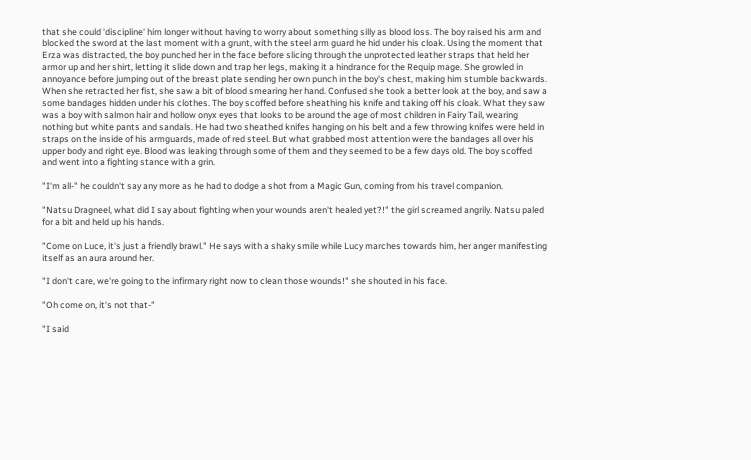that she could 'discipline' him longer without having to worry about something silly as blood loss. The boy raised his arm and blocked the sword at the last moment with a grunt, with the steel arm guard he hid under his cloak. Using the moment that Erza was distracted, the boy punched her in the face before slicing through the unprotected leather straps that held her armor up and her shirt, letting it slide down and trap her legs, making it a hindrance for the Requip mage. She growled in annoyance before jumping out of the breast plate sending her own punch in the boy's chest, making him stumble backwards. When she retracted her fist, she saw a bit of blood smearing her hand. Confused she took a better look at the boy, and saw a some bandages hidden under his clothes. The boy scoffed before sheathing his knife and taking off his cloak. What they saw was a boy with salmon hair and hollow onyx eyes that looks to be around the age of most children in Fairy Tail, wearing nothing but white pants and sandals. He had two sheathed knifes hanging on his belt and a few throwing knifes were held in straps on the inside of his armguards, made of red steel. But what grabbed most attention were the bandages all over his upper body and right eye. Blood was leaking through some of them and they seemed to be a few days old. The boy scoffed and went into a fighting stance with a grin.

"I'm all-" he couldn't say any more as he had to dodge a shot from a Magic Gun, coming from his travel companion.

"Natsu Dragneel, what did I say about fighting when your wounds aren't healed yet?!" the girl screamed angrily. Natsu paled for a bit and held up his hands.

"Come on Luce, it's just a friendly brawl." He says with a shaky smile while Lucy marches towards him, her anger manifesting itself as an aura around her.

"I don't care, we're going to the infirmary right now to clean those wounds!" she shouted in his face.

"Oh come on, it's not that-"

"I said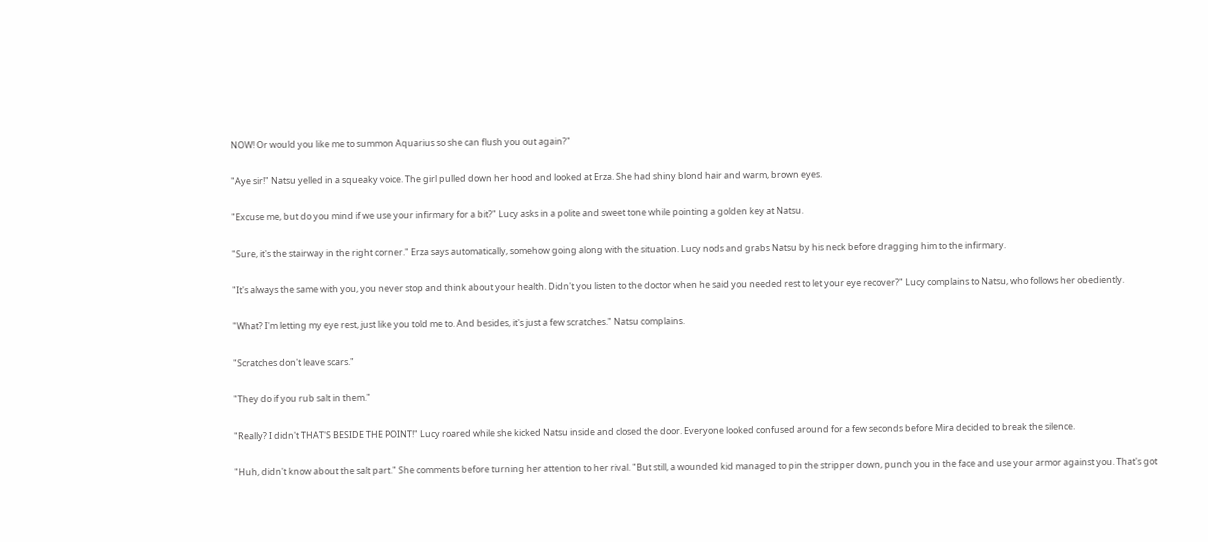NOW! Or would you like me to summon Aquarius so she can flush you out again?"

"Aye sir!" Natsu yelled in a squeaky voice. The girl pulled down her hood and looked at Erza. She had shiny blond hair and warm, brown eyes.

"Excuse me, but do you mind if we use your infirmary for a bit?" Lucy asks in a polite and sweet tone while pointing a golden key at Natsu.

"Sure, it's the stairway in the right corner." Erza says automatically, somehow going along with the situation. Lucy nods and grabs Natsu by his neck before dragging him to the infirmary.

"It's always the same with you, you never stop and think about your health. Didn't you listen to the doctor when he said you needed rest to let your eye recover?" Lucy complains to Natsu, who follows her obediently.

"What? I'm letting my eye rest, just like you told me to. And besides, it's just a few scratches." Natsu complains.

"Scratches don't leave scars."

"They do if you rub salt in them."

"Really? I didn't THAT'S BESIDE THE POINT!" Lucy roared while she kicked Natsu inside and closed the door. Everyone looked confused around for a few seconds before Mira decided to break the silence.

"Huh, didn't know about the salt part." She comments before turning her attention to her rival. "But still, a wounded kid managed to pin the stripper down, punch you in the face and use your armor against you. That's got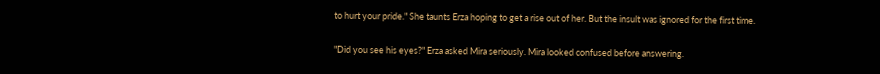to hurt your pride." She taunts Erza hoping to get a rise out of her. But the insult was ignored for the first time.

"Did you see his eyes?" Erza asked Mira seriously. Mira looked confused before answering.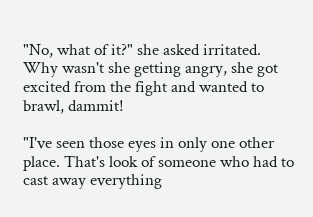"No, what of it?" she asked irritated. Why wasn't she getting angry, she got excited from the fight and wanted to brawl, dammit!

"I've seen those eyes in only one other place. That's look of someone who had to cast away everything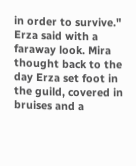in order to survive." Erza said with a faraway look. Mira thought back to the day Erza set foot in the guild, covered in bruises and a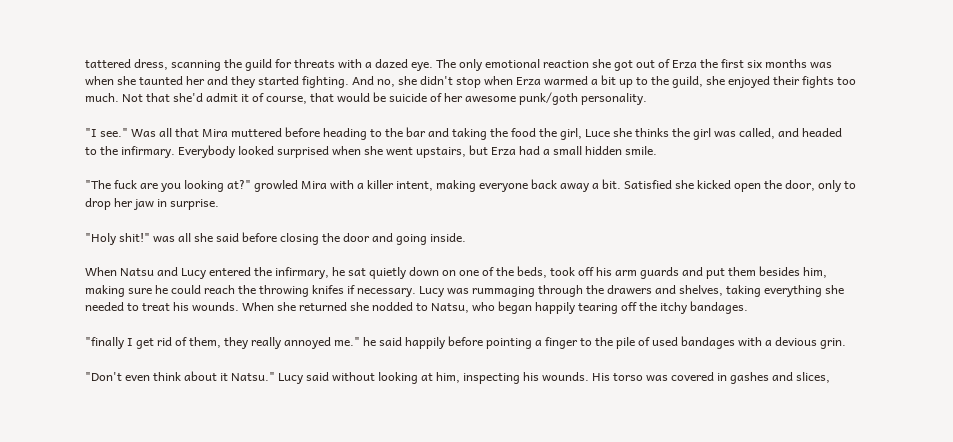tattered dress, scanning the guild for threats with a dazed eye. The only emotional reaction she got out of Erza the first six months was when she taunted her and they started fighting. And no, she didn't stop when Erza warmed a bit up to the guild, she enjoyed their fights too much. Not that she'd admit it of course, that would be suicide of her awesome punk/goth personality.

"I see." Was all that Mira muttered before heading to the bar and taking the food the girl, Luce she thinks the girl was called, and headed to the infirmary. Everybody looked surprised when she went upstairs, but Erza had a small hidden smile.

"The fuck are you looking at?" growled Mira with a killer intent, making everyone back away a bit. Satisfied she kicked open the door, only to drop her jaw in surprise.

"Holy shit!" was all she said before closing the door and going inside.

When Natsu and Lucy entered the infirmary, he sat quietly down on one of the beds, took off his arm guards and put them besides him, making sure he could reach the throwing knifes if necessary. Lucy was rummaging through the drawers and shelves, taking everything she needed to treat his wounds. When she returned she nodded to Natsu, who began happily tearing off the itchy bandages.

"finally I get rid of them, they really annoyed me." he said happily before pointing a finger to the pile of used bandages with a devious grin.

"Don't even think about it Natsu." Lucy said without looking at him, inspecting his wounds. His torso was covered in gashes and slices,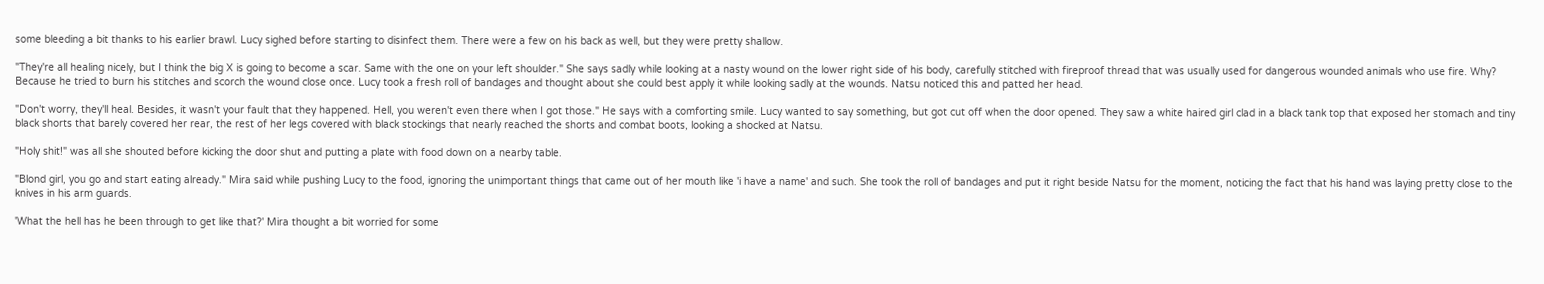some bleeding a bit thanks to his earlier brawl. Lucy sighed before starting to disinfect them. There were a few on his back as well, but they were pretty shallow.

"They're all healing nicely, but I think the big X is going to become a scar. Same with the one on your left shoulder." She says sadly while looking at a nasty wound on the lower right side of his body, carefully stitched with fireproof thread that was usually used for dangerous wounded animals who use fire. Why? Because he tried to burn his stitches and scorch the wound close once. Lucy took a fresh roll of bandages and thought about she could best apply it while looking sadly at the wounds. Natsu noticed this and patted her head.

"Don't worry, they'll heal. Besides, it wasn't your fault that they happened. Hell, you weren't even there when I got those." He says with a comforting smile. Lucy wanted to say something, but got cut off when the door opened. They saw a white haired girl clad in a black tank top that exposed her stomach and tiny black shorts that barely covered her rear, the rest of her legs covered with black stockings that nearly reached the shorts and combat boots, looking a shocked at Natsu.

"Holy shit!" was all she shouted before kicking the door shut and putting a plate with food down on a nearby table.

"Blond girl, you go and start eating already." Mira said while pushing Lucy to the food, ignoring the unimportant things that came out of her mouth like 'i have a name' and such. She took the roll of bandages and put it right beside Natsu for the moment, noticing the fact that his hand was laying pretty close to the knives in his arm guards.

'What the hell has he been through to get like that?' Mira thought a bit worried for some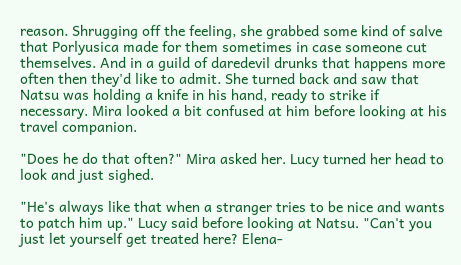reason. Shrugging off the feeling, she grabbed some kind of salve that Porlyusica made for them sometimes in case someone cut themselves. And in a guild of daredevil drunks that happens more often then they'd like to admit. She turned back and saw that Natsu was holding a knife in his hand, ready to strike if necessary. Mira looked a bit confused at him before looking at his travel companion.

"Does he do that often?" Mira asked her. Lucy turned her head to look and just sighed.

"He's always like that when a stranger tries to be nice and wants to patch him up." Lucy said before looking at Natsu. "Can't you just let yourself get treated here? Elena-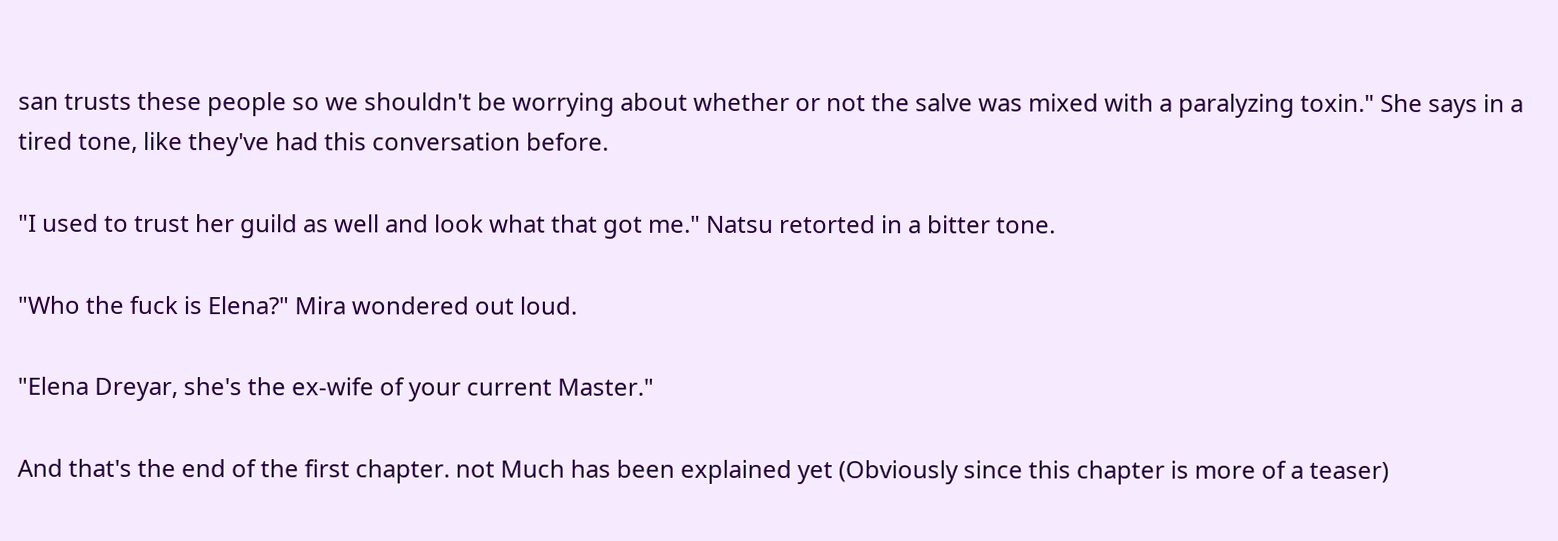san trusts these people so we shouldn't be worrying about whether or not the salve was mixed with a paralyzing toxin." She says in a tired tone, like they've had this conversation before.

"I used to trust her guild as well and look what that got me." Natsu retorted in a bitter tone.

"Who the fuck is Elena?" Mira wondered out loud.

"Elena Dreyar, she's the ex-wife of your current Master."

And that's the end of the first chapter. not Much has been explained yet (Obviously since this chapter is more of a teaser)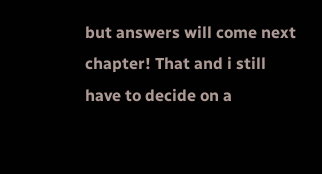but answers will come next chapter! That and i still have to decide on a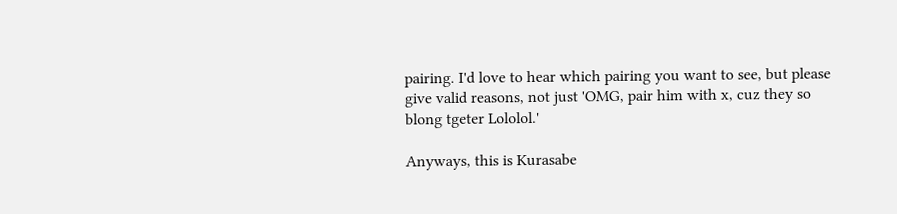pairing. I'd love to hear which pairing you want to see, but please give valid reasons, not just 'OMG, pair him with x, cuz they so blong tgeter Lololol.'

Anyways, this is Kurasabe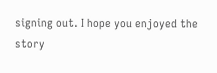signing out. I hope you enjoyed the story